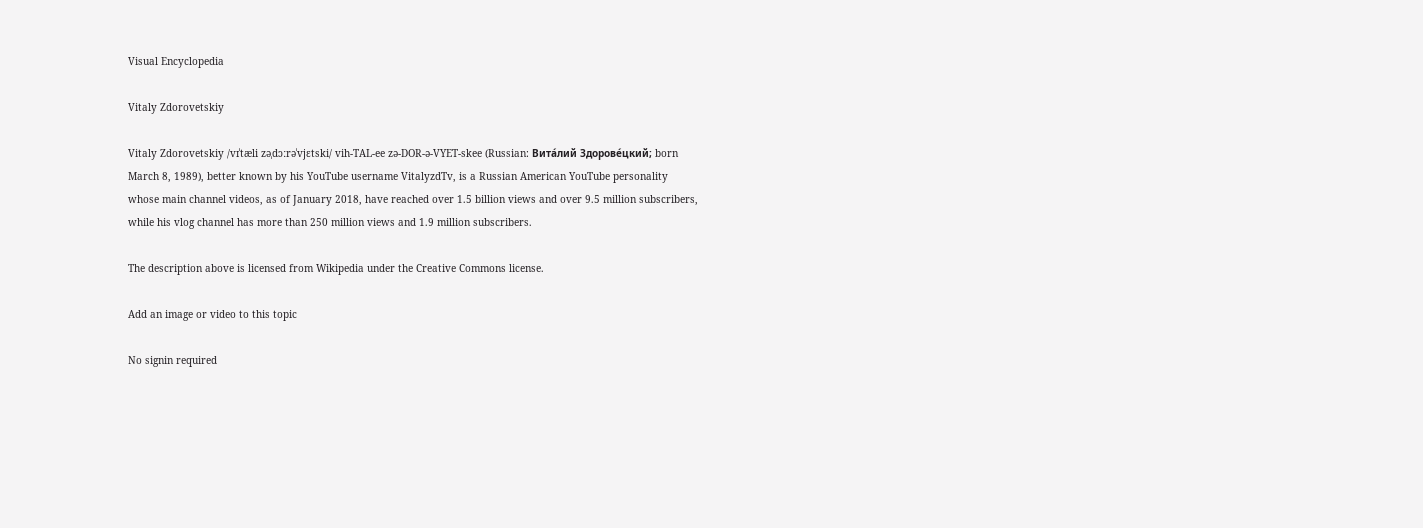Visual Encyclopedia

Vitaly Zdorovetskiy

Vitaly Zdorovetskiy /vɪˈtæli zəˌdɔːrəˈvjɛtski/ vih-TAL-ee zə-DOR-ə-VYET-skee (Russian: Вита́лий Здорове́цкий; born March 8, 1989), better known by his YouTube username VitalyzdTv, is a Russian American YouTube personality whose main channel videos, as of January 2018, have reached over 1.5 billion views and over 9.5 million subscribers, while his vlog channel has more than 250 million views and 1.9 million subscribers.

The description above is licensed from Wikipedia under the Creative Commons license.

Add an image or video to this topic

No signin required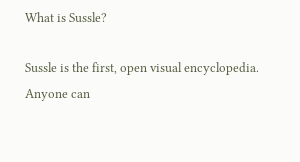What is Sussle?

Sussle is the first, open visual encyclopedia. Anyone can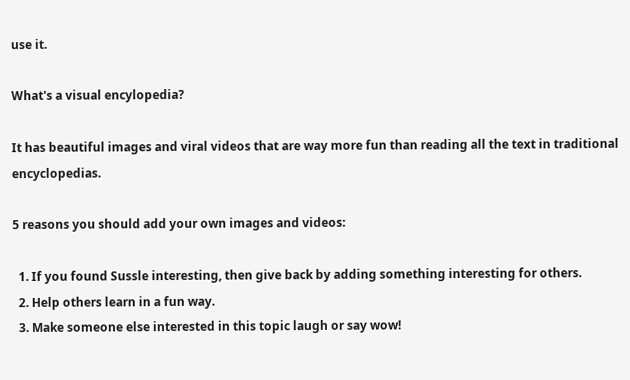use it.

What's a visual encylopedia?

It has beautiful images and viral videos that are way more fun than reading all the text in traditional encyclopedias.

5 reasons you should add your own images and videos:

  1. If you found Sussle interesting, then give back by adding something interesting for others.
  2. Help others learn in a fun way.
  3. Make someone else interested in this topic laugh or say wow!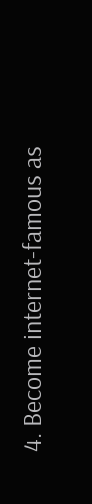4. Become internet-famous as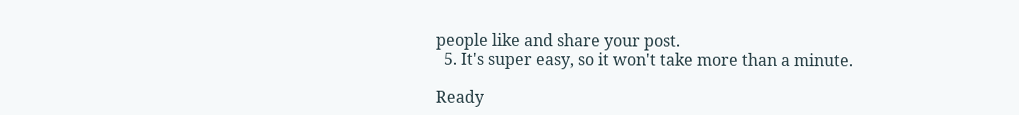people like and share your post.
  5. It's super easy, so it won't take more than a minute.

Ready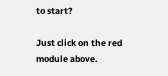to start?

Just click on the red module above.